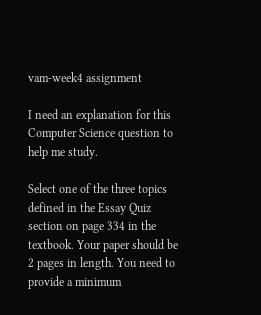vam-week4 assignment

I need an explanation for this Computer Science question to help me study.

Select one of the three topics defined in the Essay Quiz section on page 334 in the textbook. Your paper should be 2 pages in length. You need to provide a minimum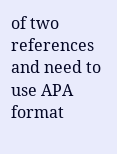of two references and need to use APA format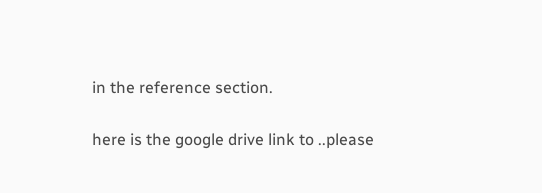in the reference section.

here is the google drive link to ..please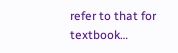refer to that for textbook…